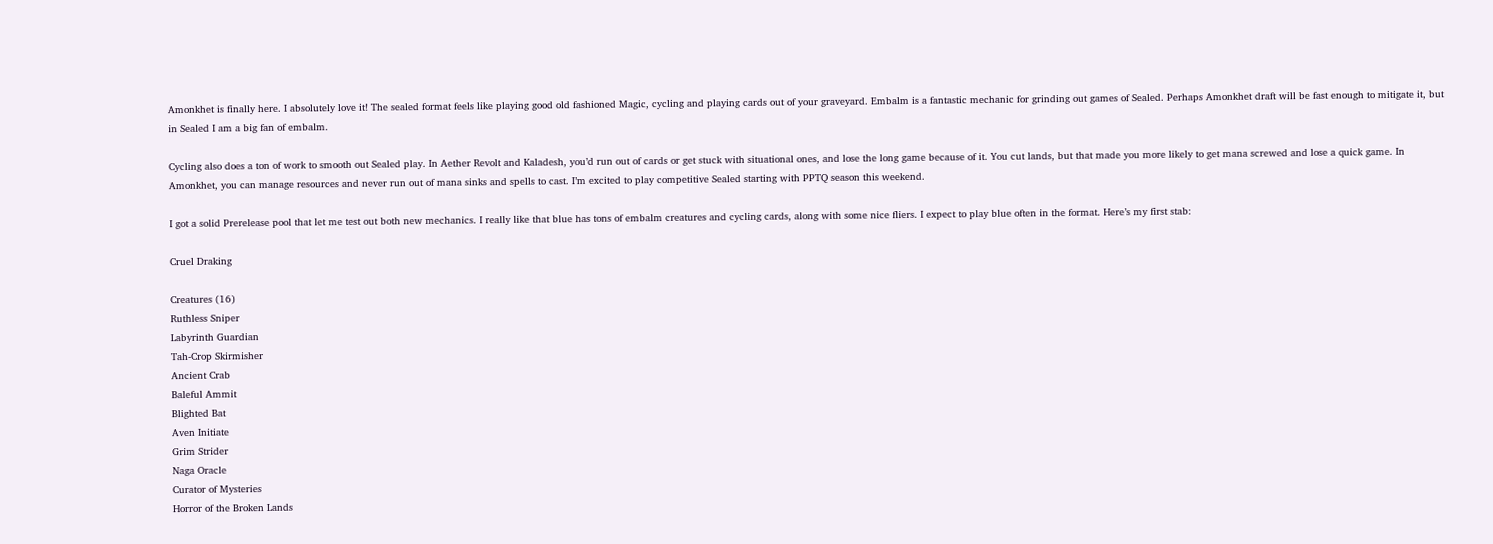Amonkhet is finally here. I absolutely love it! The sealed format feels like playing good old fashioned Magic, cycling and playing cards out of your graveyard. Embalm is a fantastic mechanic for grinding out games of Sealed. Perhaps Amonkhet draft will be fast enough to mitigate it, but in Sealed I am a big fan of embalm.

Cycling also does a ton of work to smooth out Sealed play. In Aether Revolt and Kaladesh, you’d run out of cards or get stuck with situational ones, and lose the long game because of it. You cut lands, but that made you more likely to get mana screwed and lose a quick game. In Amonkhet, you can manage resources and never run out of mana sinks and spells to cast. I’m excited to play competitive Sealed starting with PPTQ season this weekend.

I got a solid Prerelease pool that let me test out both new mechanics. I really like that blue has tons of embalm creatures and cycling cards, along with some nice fliers. I expect to play blue often in the format. Here’s my first stab:

Cruel Draking

Creatures (16)
Ruthless Sniper
Labyrinth Guardian
Tah-Crop Skirmisher
Ancient Crab
Baleful Ammit
Blighted Bat
Aven Initiate
Grim Strider
Naga Oracle
Curator of Mysteries
Horror of the Broken Lands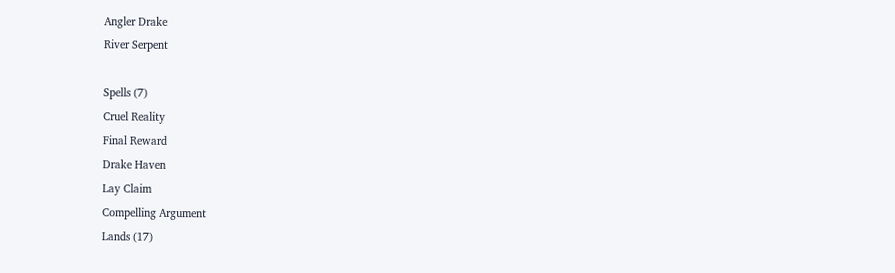Angler Drake
River Serpent

Spells (7)
Cruel Reality
Final Reward
Drake Haven
Lay Claim
Compelling Argument
Lands (17)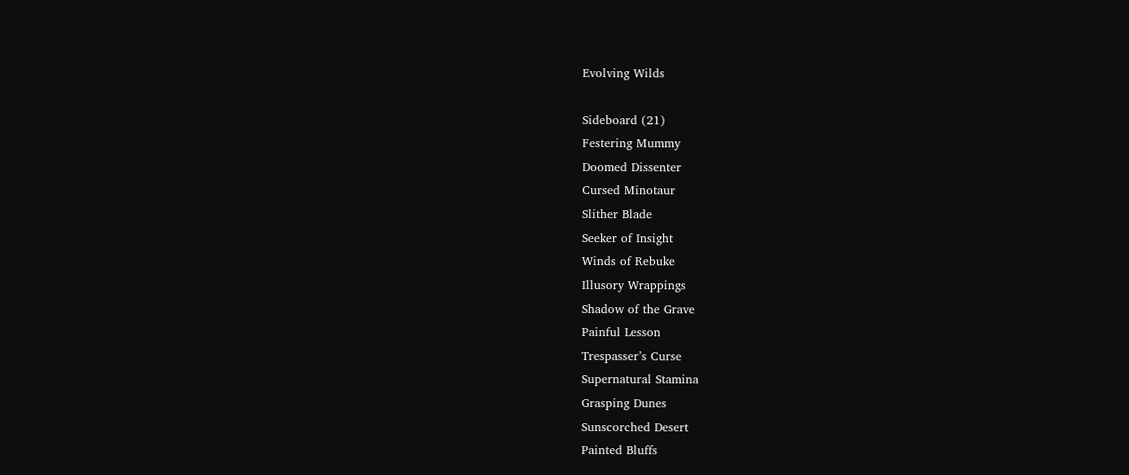Evolving Wilds

Sideboard (21)
Festering Mummy
Doomed Dissenter
Cursed Minotaur
Slither Blade
Seeker of Insight
Winds of Rebuke
Illusory Wrappings
Shadow of the Grave
Painful Lesson
Trespasser’s Curse
Supernatural Stamina
Grasping Dunes
Sunscorched Desert
Painted Bluffs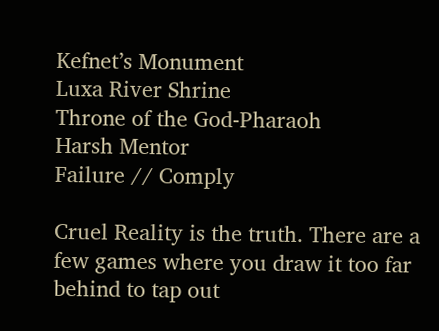Kefnet’s Monument
Luxa River Shrine
Throne of the God-Pharaoh
Harsh Mentor
Failure // Comply

Cruel Reality is the truth. There are a few games where you draw it too far behind to tap out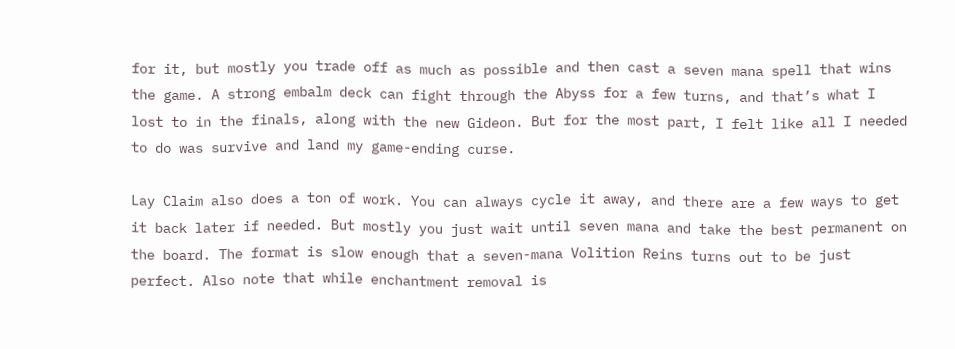for it, but mostly you trade off as much as possible and then cast a seven mana spell that wins the game. A strong embalm deck can fight through the Abyss for a few turns, and that’s what I lost to in the finals, along with the new Gideon. But for the most part, I felt like all I needed to do was survive and land my game-ending curse.

Lay Claim also does a ton of work. You can always cycle it away, and there are a few ways to get it back later if needed. But mostly you just wait until seven mana and take the best permanent on the board. The format is slow enough that a seven-mana Volition Reins turns out to be just perfect. Also note that while enchantment removal is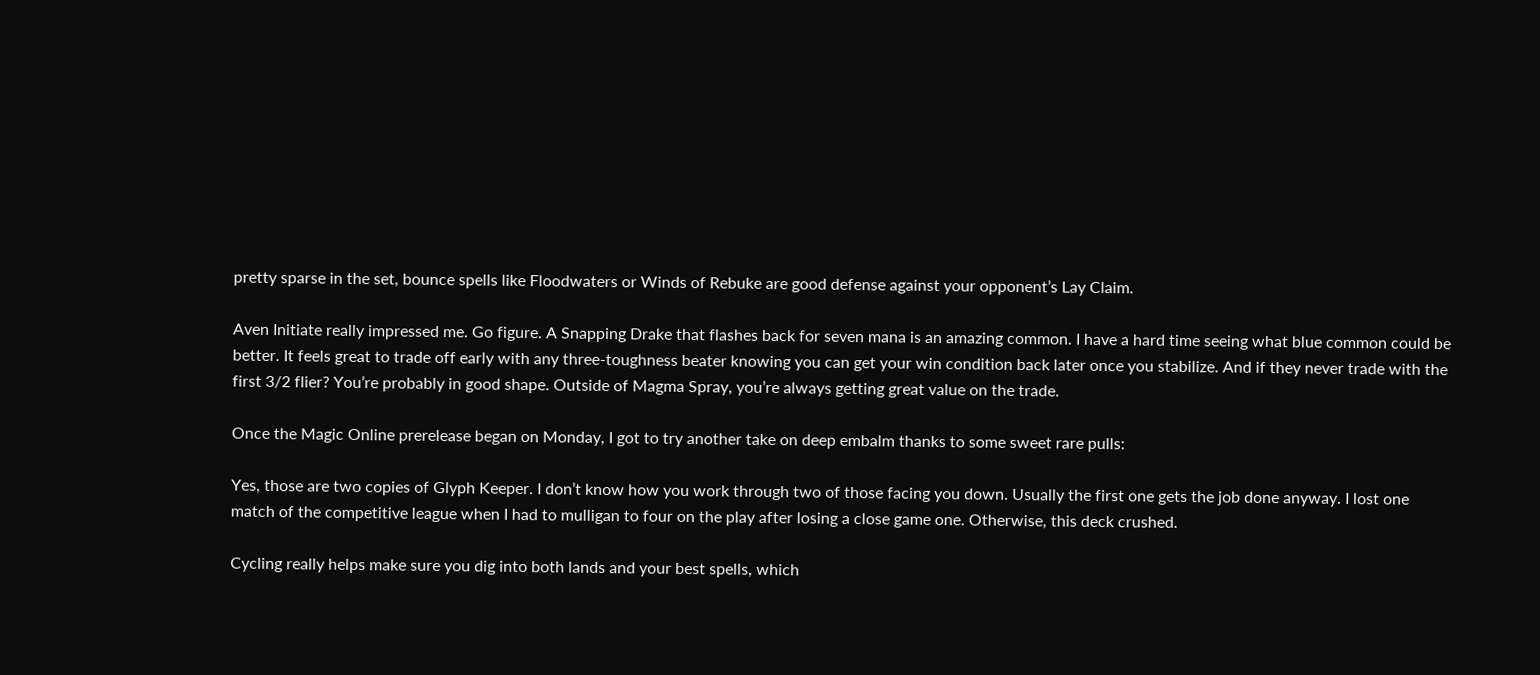pretty sparse in the set, bounce spells like Floodwaters or Winds of Rebuke are good defense against your opponent’s Lay Claim.

Aven Initiate really impressed me. Go figure. A Snapping Drake that flashes back for seven mana is an amazing common. I have a hard time seeing what blue common could be better. It feels great to trade off early with any three-toughness beater knowing you can get your win condition back later once you stabilize. And if they never trade with the first 3/2 flier? You’re probably in good shape. Outside of Magma Spray, you’re always getting great value on the trade.

Once the Magic Online prerelease began on Monday, I got to try another take on deep embalm thanks to some sweet rare pulls:

Yes, those are two copies of Glyph Keeper. I don’t know how you work through two of those facing you down. Usually the first one gets the job done anyway. I lost one match of the competitive league when I had to mulligan to four on the play after losing a close game one. Otherwise, this deck crushed.

Cycling really helps make sure you dig into both lands and your best spells, which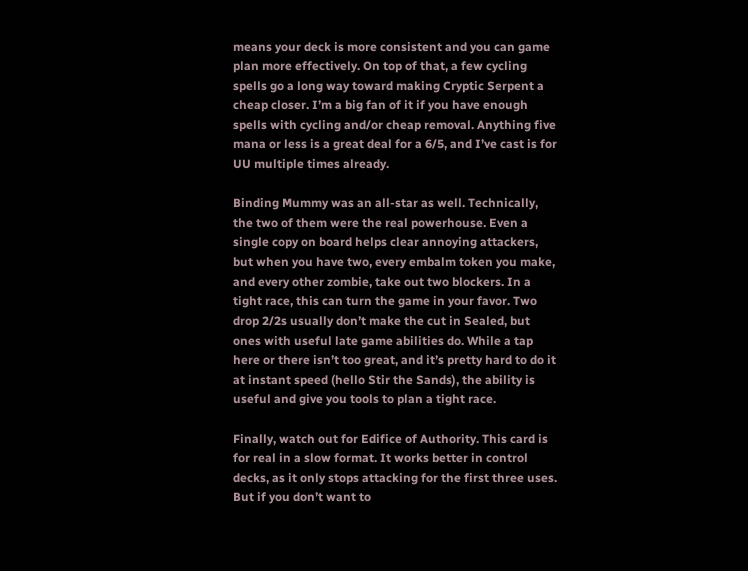means your deck is more consistent and you can game plan more effectively. On top of that, a few cycling spells go a long way toward making Cryptic Serpent a cheap closer. I’m a big fan of it if you have enough spells with cycling and/or cheap removal. Anything five mana or less is a great deal for a 6/5, and I’ve cast is for UU multiple times already.

Binding Mummy was an all-star as well. Technically, the two of them were the real powerhouse. Even a single copy on board helps clear annoying attackers, but when you have two, every embalm token you make, and every other zombie, take out two blockers. In a tight race, this can turn the game in your favor. Two drop 2/2s usually don’t make the cut in Sealed, but ones with useful late game abilities do. While a tap here or there isn’t too great, and it’s pretty hard to do it at instant speed (hello Stir the Sands), the ability is useful and give you tools to plan a tight race.

Finally, watch out for Edifice of Authority. This card is for real in a slow format. It works better in control decks, as it only stops attacking for the first three uses. But if you don’t want to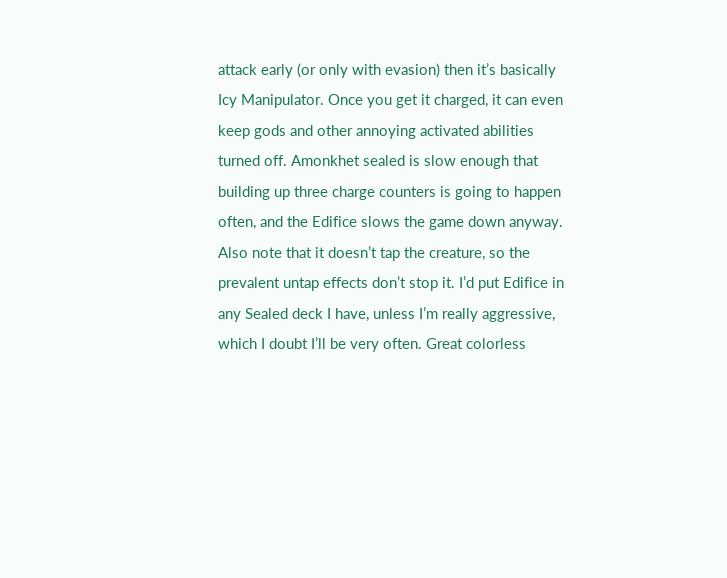attack early (or only with evasion) then it’s basically Icy Manipulator. Once you get it charged, it can even keep gods and other annoying activated abilities turned off. Amonkhet sealed is slow enough that building up three charge counters is going to happen often, and the Edifice slows the game down anyway. Also note that it doesn’t tap the creature, so the prevalent untap effects don’t stop it. I’d put Edifice in any Sealed deck I have, unless I’m really aggressive, which I doubt I’ll be very often. Great colorless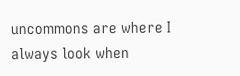uncommons are where I always look when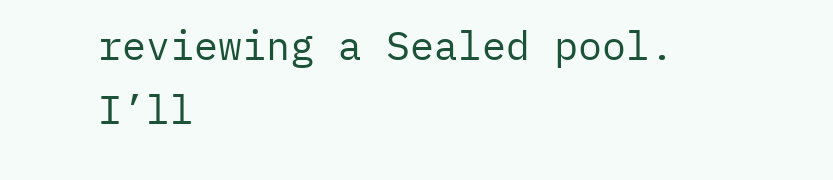reviewing a Sealed pool. I’ll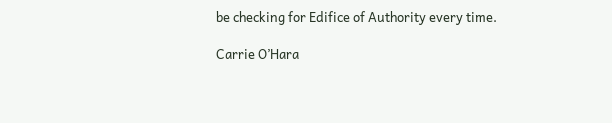be checking for Edifice of Authority every time.

Carrie O’Hara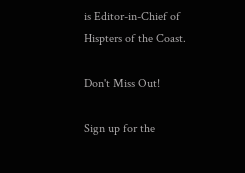is Editor-in-Chief of Hispters of the Coast.

Don't Miss Out!

Sign up for the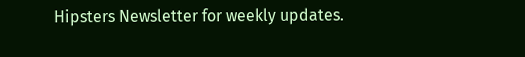Hipsters Newsletter for weekly updates.